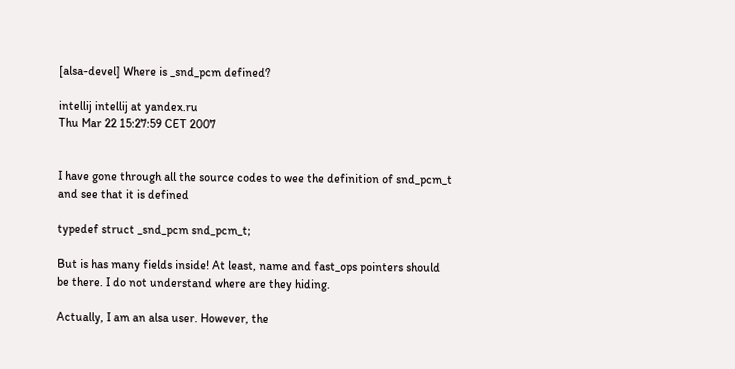[alsa-devel] Where is _snd_pcm defined?

intellij intellij at yandex.ru
Thu Mar 22 15:27:59 CET 2007


I have gone through all the source codes to wee the definition of snd_pcm_t and see that it is defined

typedef struct _snd_pcm snd_pcm_t;

But is has many fields inside! At least, name and fast_ops pointers should be there. I do not understand where are they hiding.

Actually, I am an alsa user. However, the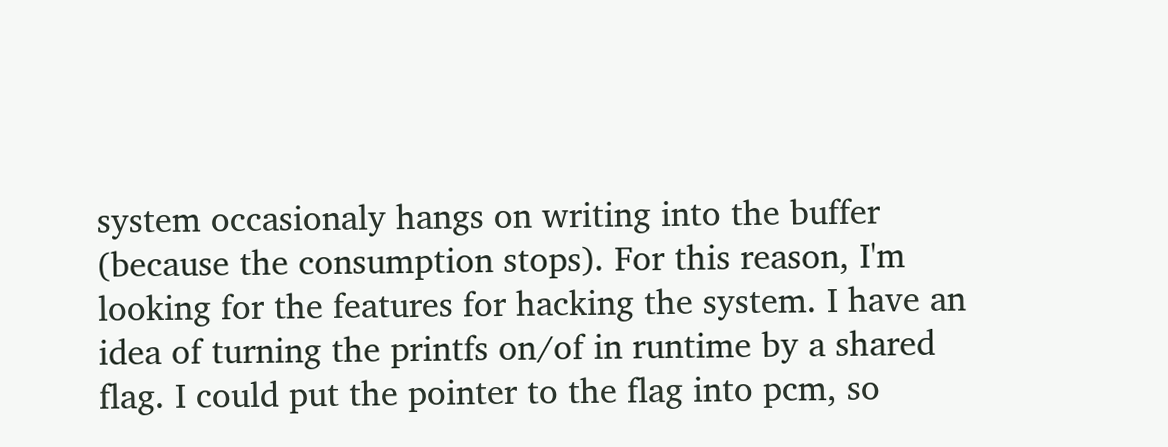system occasionaly hangs on writing into the buffer (because the consumption stops). For this reason, I'm looking for the features for hacking the system. I have an idea of turning the printfs on/of in runtime by a shared flag. I could put the pointer to the flag into pcm, so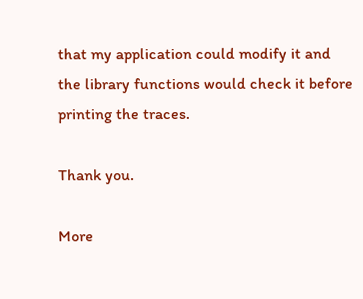that my application could modify it and the library functions would check it before printing the traces.

Thank you.

More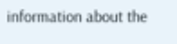information about the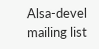Alsa-devel mailing list